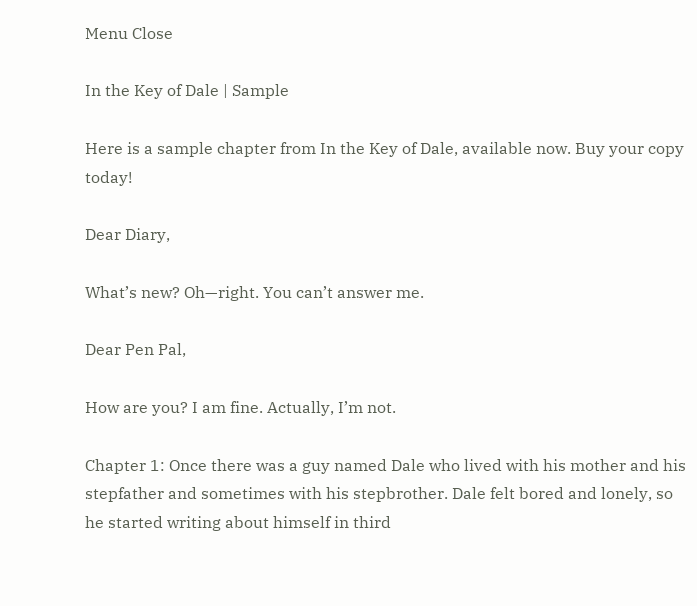Menu Close

In the Key of Dale | Sample

Here is a sample chapter from In the Key of Dale, available now. Buy your copy today!

Dear Diary,

What’s new? Oh—right. You can’t answer me.

Dear Pen Pal,

How are you? I am fine. Actually, I’m not.

Chapter 1: Once there was a guy named Dale who lived with his mother and his stepfather and sometimes with his stepbrother. Dale felt bored and lonely, so he started writing about himself in third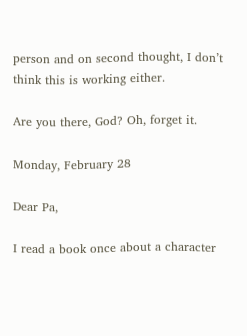person and on second thought, I don’t think this is working either.

Are you there, God? Oh, forget it.

Monday, February 28

Dear Pa,

I read a book once about a character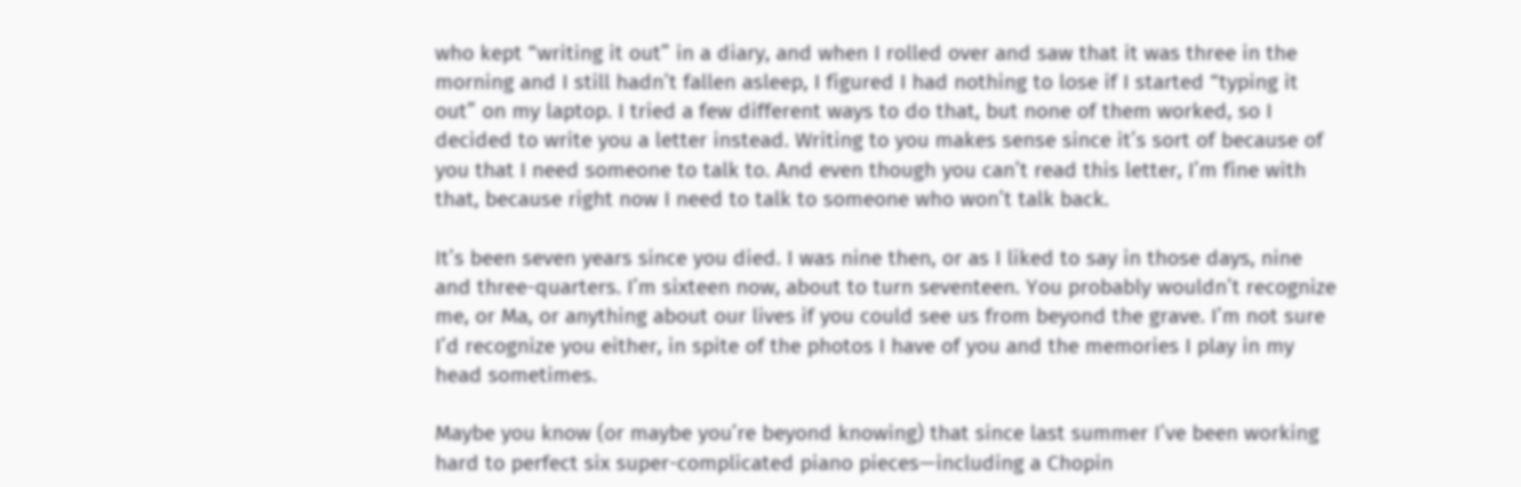who kept “writing it out” in a diary, and when I rolled over and saw that it was three in the morning and I still hadn’t fallen asleep, I figured I had nothing to lose if I started “typing it out” on my laptop. I tried a few different ways to do that, but none of them worked, so I decided to write you a letter instead. Writing to you makes sense since it’s sort of because of you that I need someone to talk to. And even though you can’t read this letter, I’m fine with that, because right now I need to talk to someone who won’t talk back.

It’s been seven years since you died. I was nine then, or as I liked to say in those days, nine and three-quarters. I’m sixteen now, about to turn seventeen. You probably wouldn’t recognize me, or Ma, or anything about our lives if you could see us from beyond the grave. I’m not sure I’d recognize you either, in spite of the photos I have of you and the memories I play in my head sometimes.

Maybe you know (or maybe you’re beyond knowing) that since last summer I’ve been working hard to perfect six super-complicated piano pieces—including a Chopin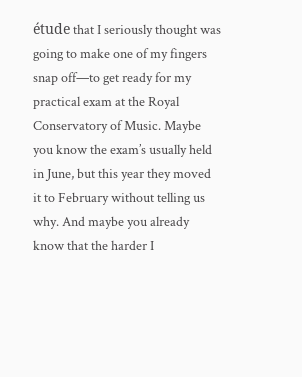étude that I seriously thought was going to make one of my fingers snap off—to get ready for my practical exam at the Royal Conservatory of Music. Maybe you know the exam’s usually held in June, but this year they moved it to February without telling us why. And maybe you already know that the harder I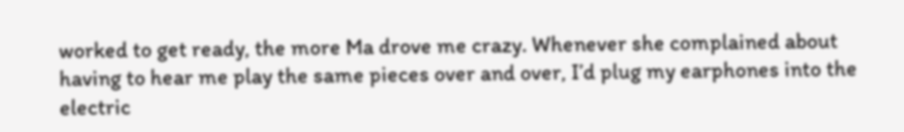worked to get ready, the more Ma drove me crazy. Whenever she complained about having to hear me play the same pieces over and over, I’d plug my earphones into the electric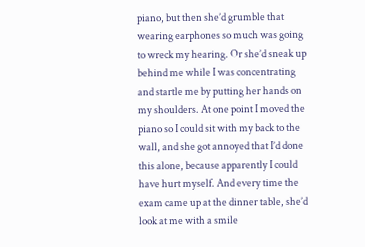piano, but then she’d grumble that wearing earphones so much was going to wreck my hearing. Or she’d sneak up behind me while I was concentrating and startle me by putting her hands on my shoulders. At one point I moved the piano so I could sit with my back to the wall, and she got annoyed that I’d done this alone, because apparently I could have hurt myself. And every time the exam came up at the dinner table, she’d look at me with a smile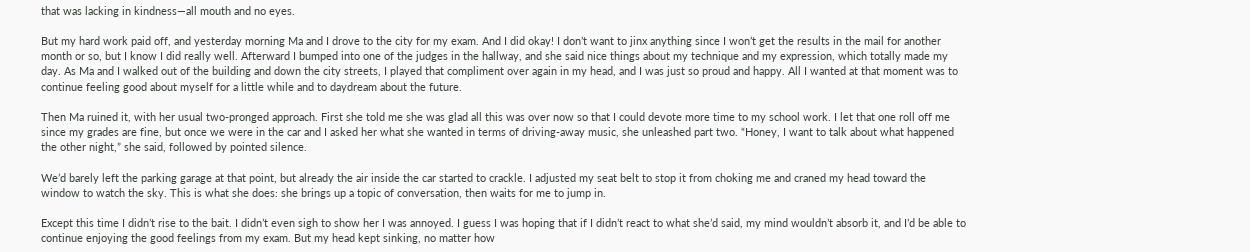that was lacking in kindness—all mouth and no eyes.

But my hard work paid off, and yesterday morning Ma and I drove to the city for my exam. And I did okay! I don’t want to jinx anything since I won’t get the results in the mail for another month or so, but I know I did really well. Afterward I bumped into one of the judges in the hallway, and she said nice things about my technique and my expression, which totally made my day. As Ma and I walked out of the building and down the city streets, I played that compliment over again in my head, and I was just so proud and happy. All I wanted at that moment was to continue feeling good about myself for a little while and to daydream about the future.

Then Ma ruined it, with her usual two-pronged approach. First she told me she was glad all this was over now so that I could devote more time to my school work. I let that one roll off me since my grades are fine, but once we were in the car and I asked her what she wanted in terms of driving-away music, she unleashed part two. “Honey, I want to talk about what happened the other night,” she said, followed by pointed silence.

We’d barely left the parking garage at that point, but already the air inside the car started to crackle. I adjusted my seat belt to stop it from choking me and craned my head toward the window to watch the sky. This is what she does: she brings up a topic of conversation, then waits for me to jump in.

Except this time I didn’t rise to the bait. I didn’t even sigh to show her I was annoyed. I guess I was hoping that if I didn’t react to what she’d said, my mind wouldn’t absorb it, and I’d be able to continue enjoying the good feelings from my exam. But my head kept sinking, no matter how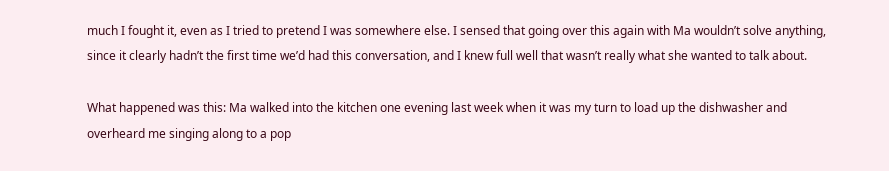much I fought it, even as I tried to pretend I was somewhere else. I sensed that going over this again with Ma wouldn’t solve anything, since it clearly hadn’t the first time we’d had this conversation, and I knew full well that wasn’t really what she wanted to talk about.

What happened was this: Ma walked into the kitchen one evening last week when it was my turn to load up the dishwasher and overheard me singing along to a pop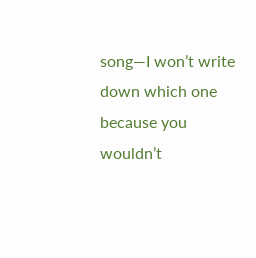song—I won’t write down which one because you wouldn’t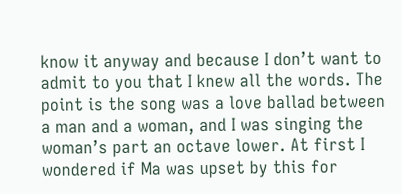know it anyway and because I don’t want to admit to you that I knew all the words. The point is the song was a love ballad between a man and a woman, and I was singing the woman’s part an octave lower. At first I wondered if Ma was upset by this for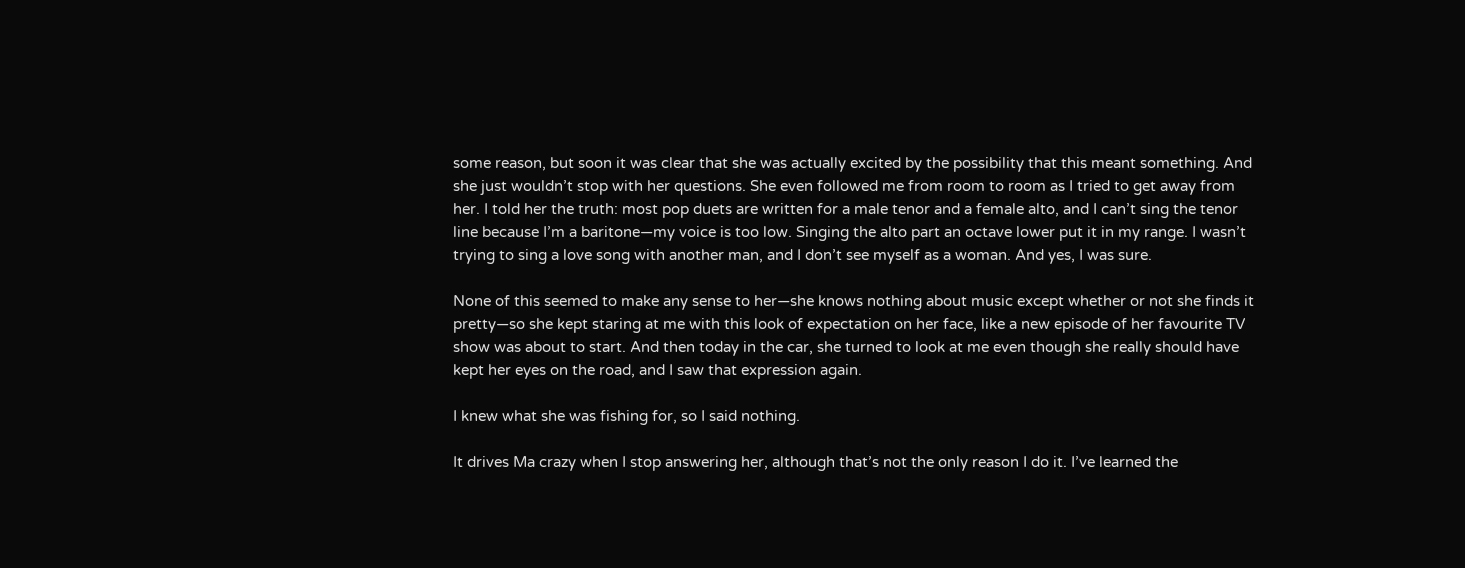some reason, but soon it was clear that she was actually excited by the possibility that this meant something. And she just wouldn’t stop with her questions. She even followed me from room to room as I tried to get away from her. I told her the truth: most pop duets are written for a male tenor and a female alto, and I can’t sing the tenor line because I’m a baritone—my voice is too low. Singing the alto part an octave lower put it in my range. I wasn’t trying to sing a love song with another man, and I don’t see myself as a woman. And yes, I was sure.

None of this seemed to make any sense to her—she knows nothing about music except whether or not she finds it pretty—so she kept staring at me with this look of expectation on her face, like a new episode of her favourite TV show was about to start. And then today in the car, she turned to look at me even though she really should have kept her eyes on the road, and I saw that expression again.

I knew what she was fishing for, so I said nothing.

It drives Ma crazy when I stop answering her, although that’s not the only reason I do it. I’ve learned the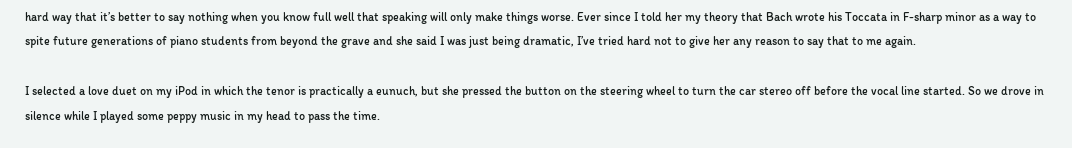hard way that it’s better to say nothing when you know full well that speaking will only make things worse. Ever since I told her my theory that Bach wrote his Toccata in F-sharp minor as a way to spite future generations of piano students from beyond the grave and she said I was just being dramatic, I’ve tried hard not to give her any reason to say that to me again.

I selected a love duet on my iPod in which the tenor is practically a eunuch, but she pressed the button on the steering wheel to turn the car stereo off before the vocal line started. So we drove in silence while I played some peppy music in my head to pass the time.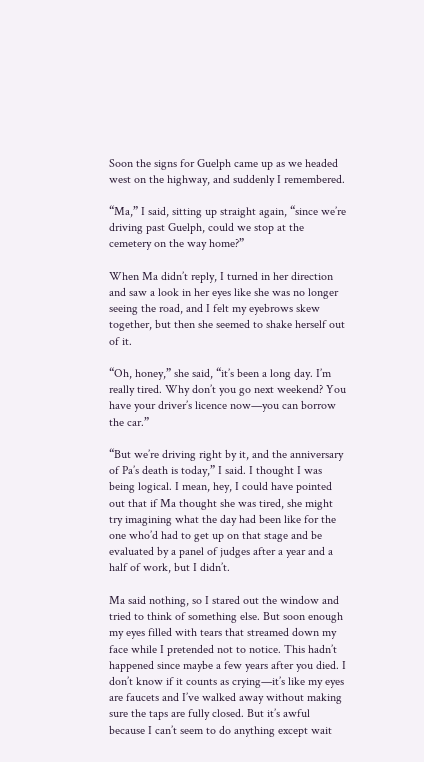Soon the signs for Guelph came up as we headed west on the highway, and suddenly I remembered.

“Ma,” I said, sitting up straight again, “since we’re driving past Guelph, could we stop at the cemetery on the way home?”

When Ma didn’t reply, I turned in her direction and saw a look in her eyes like she was no longer seeing the road, and I felt my eyebrows skew together, but then she seemed to shake herself out of it.

“Oh, honey,” she said, “it’s been a long day. I’m really tired. Why don’t you go next weekend? You have your driver’s licence now—you can borrow the car.”

“But we’re driving right by it, and the anniversary of Pa’s death is today,” I said. I thought I was being logical. I mean, hey, I could have pointed out that if Ma thought she was tired, she might try imagining what the day had been like for the one who’d had to get up on that stage and be evaluated by a panel of judges after a year and a half of work, but I didn’t.

Ma said nothing, so I stared out the window and tried to think of something else. But soon enough my eyes filled with tears that streamed down my face while I pretended not to notice. This hadn’t happened since maybe a few years after you died. I don’t know if it counts as crying—it’s like my eyes are faucets and I’ve walked away without making sure the taps are fully closed. But it’s awful because I can’t seem to do anything except wait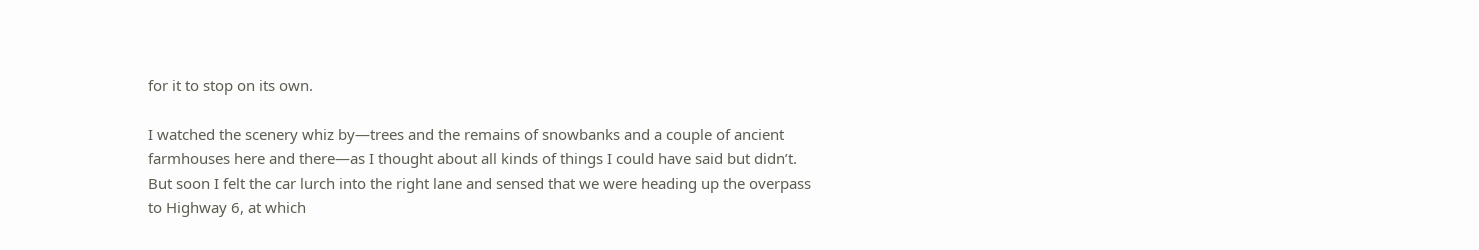for it to stop on its own.

I watched the scenery whiz by—trees and the remains of snowbanks and a couple of ancient farmhouses here and there—as I thought about all kinds of things I could have said but didn’t. But soon I felt the car lurch into the right lane and sensed that we were heading up the overpass to Highway 6, at which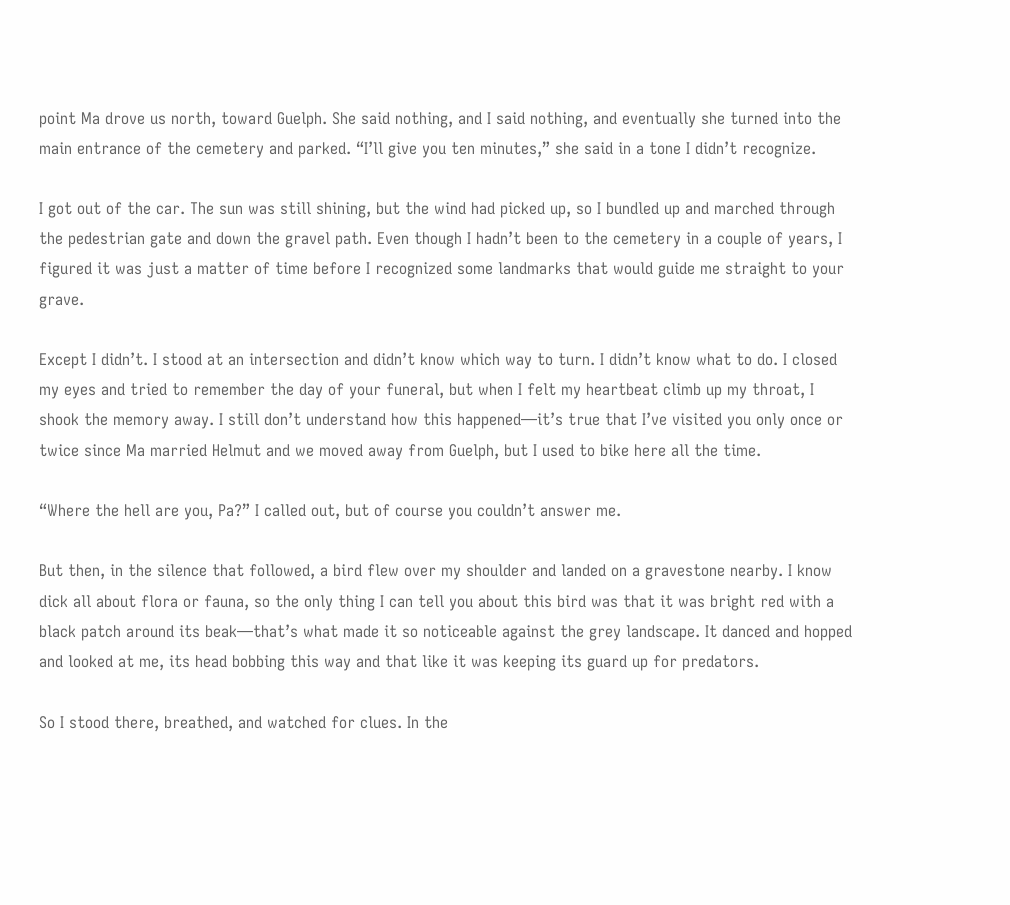point Ma drove us north, toward Guelph. She said nothing, and I said nothing, and eventually she turned into the main entrance of the cemetery and parked. “I’ll give you ten minutes,” she said in a tone I didn’t recognize.

I got out of the car. The sun was still shining, but the wind had picked up, so I bundled up and marched through the pedestrian gate and down the gravel path. Even though I hadn’t been to the cemetery in a couple of years, I figured it was just a matter of time before I recognized some landmarks that would guide me straight to your grave.

Except I didn’t. I stood at an intersection and didn’t know which way to turn. I didn’t know what to do. I closed my eyes and tried to remember the day of your funeral, but when I felt my heartbeat climb up my throat, I shook the memory away. I still don’t understand how this happened—it’s true that I’ve visited you only once or twice since Ma married Helmut and we moved away from Guelph, but I used to bike here all the time.

“Where the hell are you, Pa?” I called out, but of course you couldn’t answer me.

But then, in the silence that followed, a bird flew over my shoulder and landed on a gravestone nearby. I know dick all about flora or fauna, so the only thing I can tell you about this bird was that it was bright red with a black patch around its beak—that’s what made it so noticeable against the grey landscape. It danced and hopped and looked at me, its head bobbing this way and that like it was keeping its guard up for predators.

So I stood there, breathed, and watched for clues. In the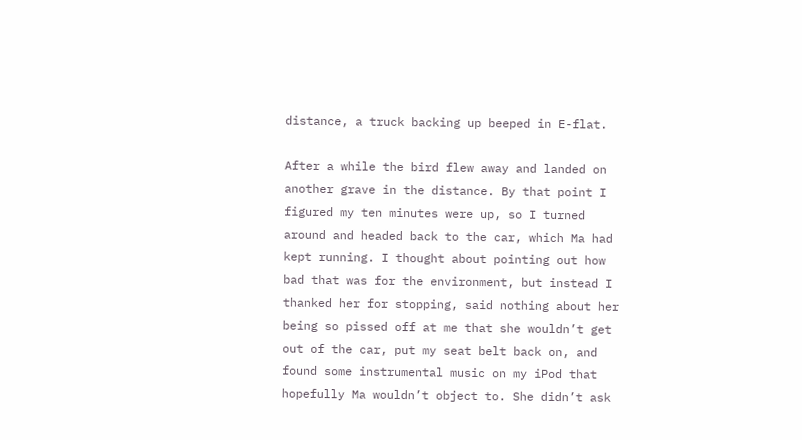distance, a truck backing up beeped in E-flat.

After a while the bird flew away and landed on another grave in the distance. By that point I figured my ten minutes were up, so I turned around and headed back to the car, which Ma had kept running. I thought about pointing out how bad that was for the environment, but instead I thanked her for stopping, said nothing about her being so pissed off at me that she wouldn’t get out of the car, put my seat belt back on, and found some instrumental music on my iPod that hopefully Ma wouldn’t object to. She didn’t ask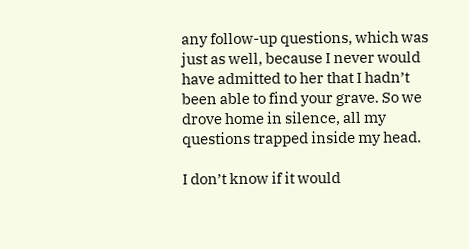any follow-up questions, which was just as well, because I never would have admitted to her that I hadn’t been able to find your grave. So we drove home in silence, all my questions trapped inside my head.

I don’t know if it would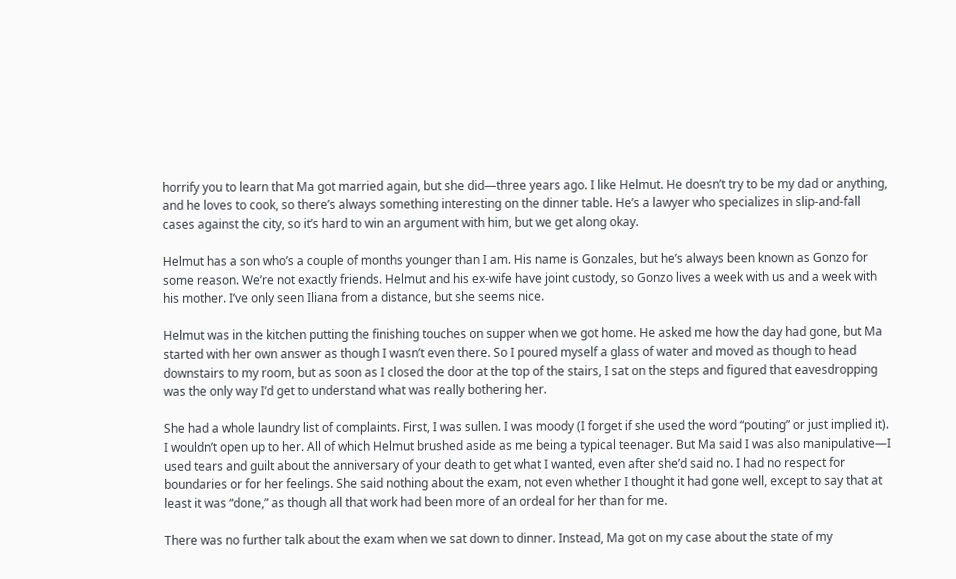horrify you to learn that Ma got married again, but she did—three years ago. I like Helmut. He doesn’t try to be my dad or anything, and he loves to cook, so there’s always something interesting on the dinner table. He’s a lawyer who specializes in slip-and-fall cases against the city, so it’s hard to win an argument with him, but we get along okay.

Helmut has a son who’s a couple of months younger than I am. His name is Gonzales, but he’s always been known as Gonzo for some reason. We’re not exactly friends. Helmut and his ex-wife have joint custody, so Gonzo lives a week with us and a week with his mother. I’ve only seen Iliana from a distance, but she seems nice.

Helmut was in the kitchen putting the finishing touches on supper when we got home. He asked me how the day had gone, but Ma started with her own answer as though I wasn’t even there. So I poured myself a glass of water and moved as though to head downstairs to my room, but as soon as I closed the door at the top of the stairs, I sat on the steps and figured that eavesdropping was the only way I’d get to understand what was really bothering her.

She had a whole laundry list of complaints. First, I was sullen. I was moody (I forget if she used the word “pouting” or just implied it). I wouldn’t open up to her. All of which Helmut brushed aside as me being a typical teenager. But Ma said I was also manipulative—I used tears and guilt about the anniversary of your death to get what I wanted, even after she’d said no. I had no respect for boundaries or for her feelings. She said nothing about the exam, not even whether I thought it had gone well, except to say that at least it was “done,” as though all that work had been more of an ordeal for her than for me.

There was no further talk about the exam when we sat down to dinner. Instead, Ma got on my case about the state of my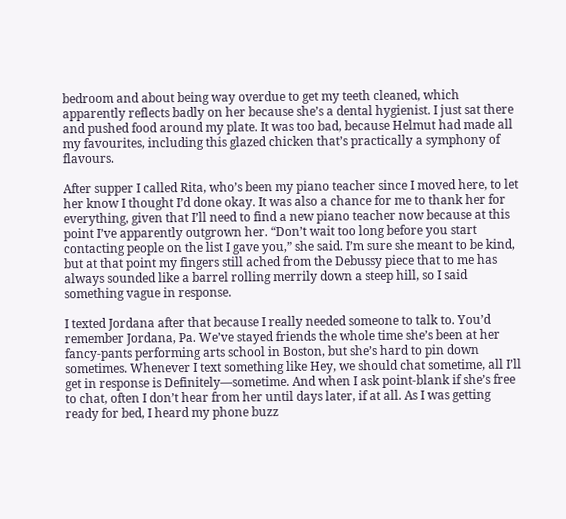bedroom and about being way overdue to get my teeth cleaned, which apparently reflects badly on her because she’s a dental hygienist. I just sat there and pushed food around my plate. It was too bad, because Helmut had made all my favourites, including this glazed chicken that’s practically a symphony of flavours.

After supper I called Rita, who’s been my piano teacher since I moved here, to let her know I thought I’d done okay. It was also a chance for me to thank her for everything, given that I’ll need to find a new piano teacher now because at this point I’ve apparently outgrown her. “Don’t wait too long before you start contacting people on the list I gave you,” she said. I’m sure she meant to be kind, but at that point my fingers still ached from the Debussy piece that to me has always sounded like a barrel rolling merrily down a steep hill, so I said something vague in response.

I texted Jordana after that because I really needed someone to talk to. You’d remember Jordana, Pa. We’ve stayed friends the whole time she’s been at her fancy-pants performing arts school in Boston, but she’s hard to pin down sometimes. Whenever I text something like Hey, we should chat sometime, all I’ll get in response is Definitely—sometime. And when I ask point-blank if she’s free to chat, often I don’t hear from her until days later, if at all. As I was getting ready for bed, I heard my phone buzz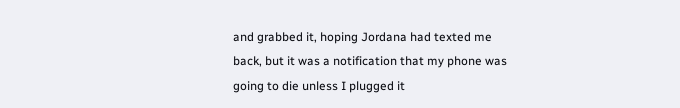and grabbed it, hoping Jordana had texted me back, but it was a notification that my phone was going to die unless I plugged it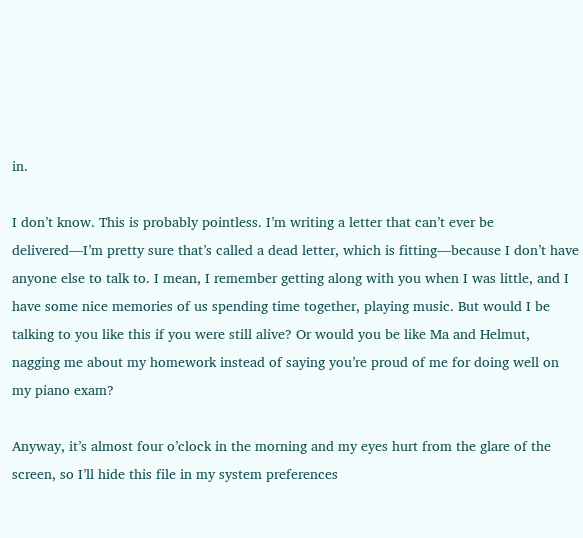in.

I don’t know. This is probably pointless. I’m writing a letter that can’t ever be delivered—I’m pretty sure that’s called a dead letter, which is fitting—because I don’t have anyone else to talk to. I mean, I remember getting along with you when I was little, and I have some nice memories of us spending time together, playing music. But would I be talking to you like this if you were still alive? Or would you be like Ma and Helmut, nagging me about my homework instead of saying you’re proud of me for doing well on my piano exam?

Anyway, it’s almost four o’clock in the morning and my eyes hurt from the glare of the screen, so I’ll hide this file in my system preferences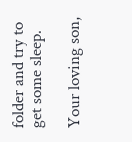folder and try to get some sleep.

Your loving son,